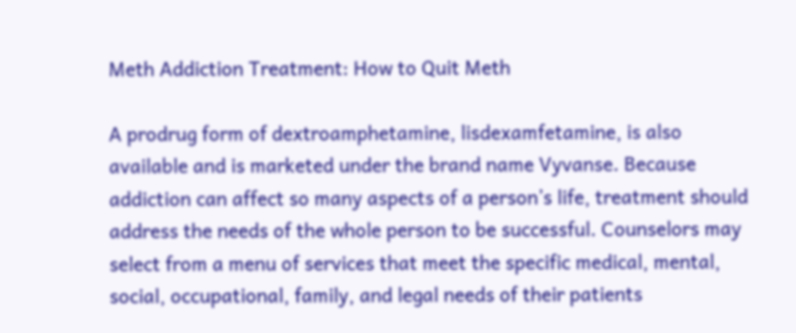Meth Addiction Treatment: How to Quit Meth

A prodrug form of dextroamphetamine, lisdexamfetamine, is also available and is marketed under the brand name Vyvanse. Because addiction can affect so many aspects of a person’s life, treatment should address the needs of the whole person to be successful. Counselors may select from a menu of services that meet the specific medical, mental, social, occupational, family, and legal needs of their patients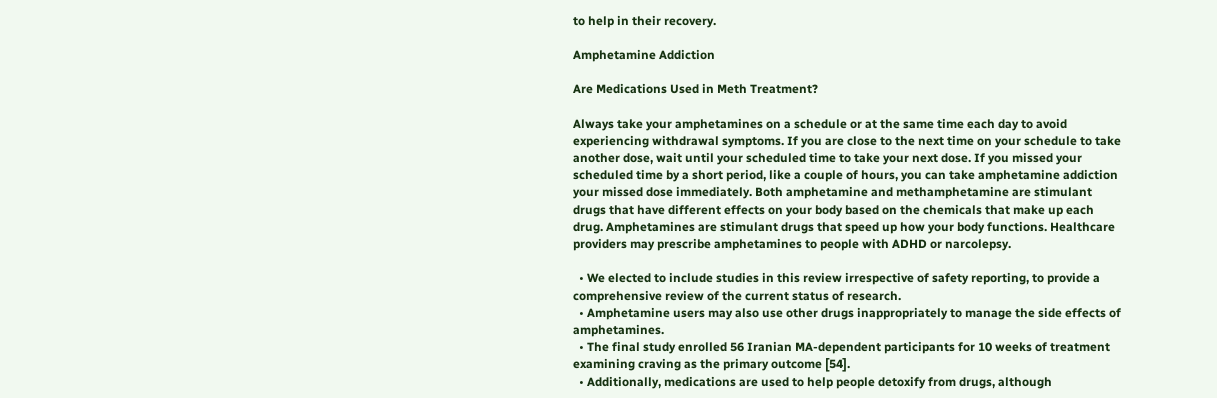to help in their recovery.

Amphetamine Addiction

Are Medications Used in Meth Treatment?

Always take your amphetamines on a schedule or at the same time each day to avoid experiencing withdrawal symptoms. If you are close to the next time on your schedule to take another dose, wait until your scheduled time to take your next dose. If you missed your scheduled time by a short period, like a couple of hours, you can take amphetamine addiction your missed dose immediately. Both amphetamine and methamphetamine are stimulant drugs that have different effects on your body based on the chemicals that make up each drug. Amphetamines are stimulant drugs that speed up how your body functions. Healthcare providers may prescribe amphetamines to people with ADHD or narcolepsy.

  • We elected to include studies in this review irrespective of safety reporting, to provide a comprehensive review of the current status of research.
  • Amphetamine users may also use other drugs inappropriately to manage the side effects of amphetamines.
  • The final study enrolled 56 Iranian MA-dependent participants for 10 weeks of treatment examining craving as the primary outcome [54].
  • Additionally, medications are used to help people detoxify from drugs, although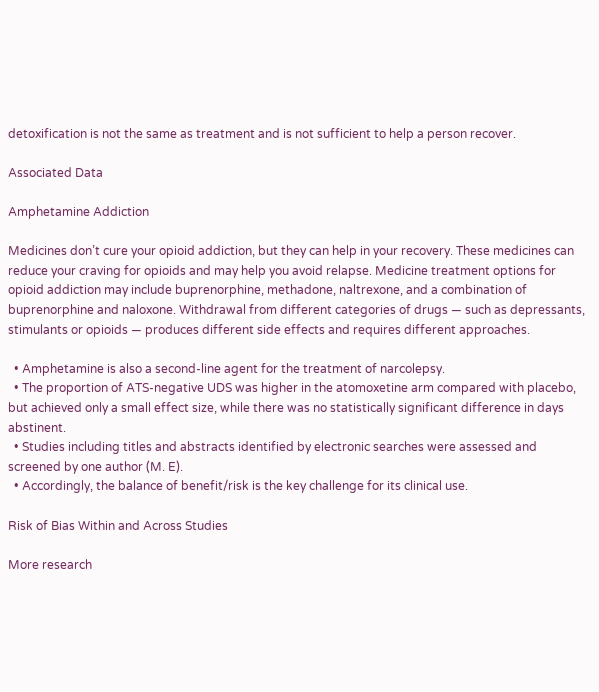detoxification is not the same as treatment and is not sufficient to help a person recover.

Associated Data

Amphetamine Addiction

Medicines don’t cure your opioid addiction, but they can help in your recovery. These medicines can reduce your craving for opioids and may help you avoid relapse. Medicine treatment options for opioid addiction may include buprenorphine, methadone, naltrexone, and a combination of buprenorphine and naloxone. Withdrawal from different categories of drugs — such as depressants, stimulants or opioids — produces different side effects and requires different approaches.

  • Amphetamine is also a second-line agent for the treatment of narcolepsy.
  • The proportion of ATS-negative UDS was higher in the atomoxetine arm compared with placebo, but achieved only a small effect size, while there was no statistically significant difference in days abstinent.
  • Studies including titles and abstracts identified by electronic searches were assessed and screened by one author (M. E).
  • Accordingly, the balance of benefit/risk is the key challenge for its clinical use.

Risk of Bias Within and Across Studies

More research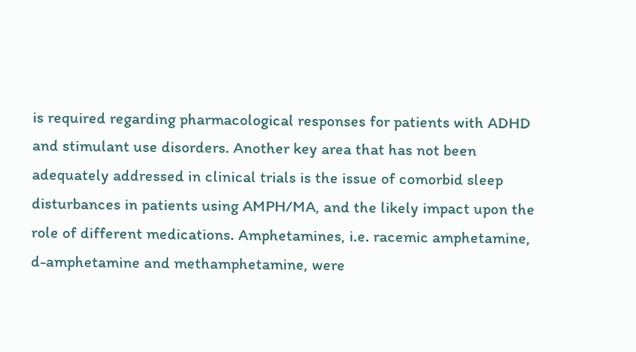is required regarding pharmacological responses for patients with ADHD and stimulant use disorders. Another key area that has not been adequately addressed in clinical trials is the issue of comorbid sleep disturbances in patients using AMPH/MA, and the likely impact upon the role of different medications. Amphetamines, i.e. racemic amphetamine, d-amphetamine and methamphetamine, were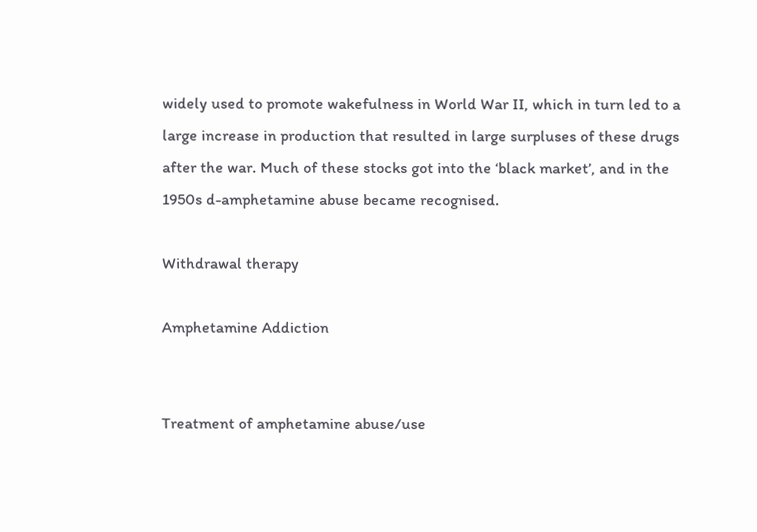widely used to promote wakefulness in World War II, which in turn led to a large increase in production that resulted in large surpluses of these drugs after the war. Much of these stocks got into the ‘black market’, and in the 1950s d-amphetamine abuse became recognised.

Withdrawal therapy

Amphetamine Addiction


Treatment of amphetamine abuse/use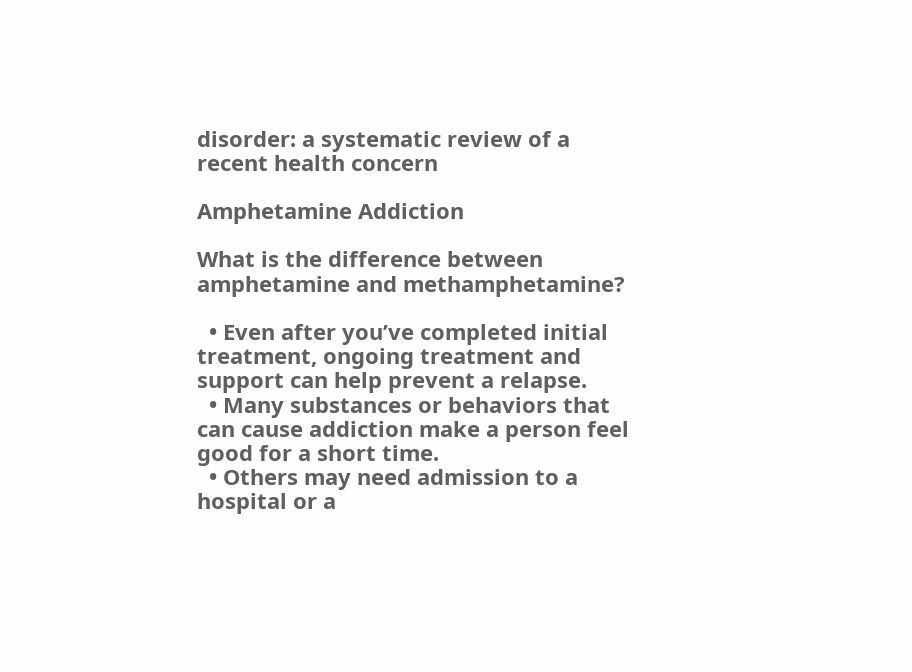disorder: a systematic review of a recent health concern

Amphetamine Addiction

What is the difference between amphetamine and methamphetamine?

  • Even after you’ve completed initial treatment, ongoing treatment and support can help prevent a relapse.
  • Many substances or behaviors that can cause addiction make a person feel good for a short time.
  • Others may need admission to a hospital or a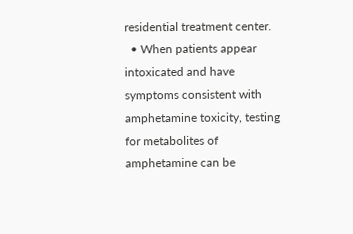residential treatment center.
  • When patients appear intoxicated and have symptoms consistent with amphetamine toxicity, testing for metabolites of amphetamine can be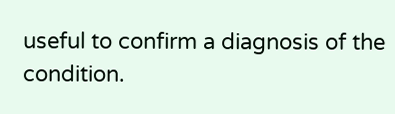useful to confirm a diagnosis of the condition.